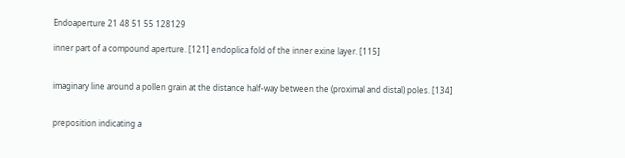Endoaperture 21 48 51 55 128129

inner part of a compound aperture. [121] endoplica fold of the inner exine layer. [115]


imaginary line around a pollen grain at the distance half-way between the (proximal and distal) poles. [134]


preposition indicating a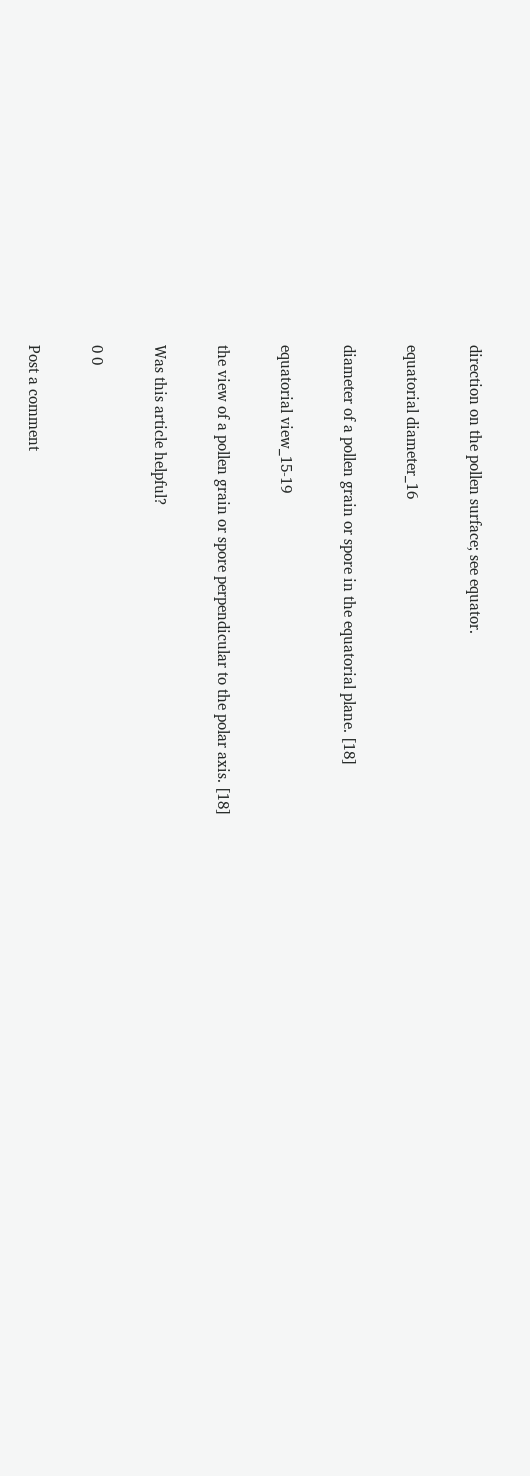direction on the pollen surface; see equator.

equatorial diameter_16

diameter of a pollen grain or spore in the equatorial plane. [18]

equatorial view_15-19

the view of a pollen grain or spore perpendicular to the polar axis. [18]

Was this article helpful?

0 0

Post a comment